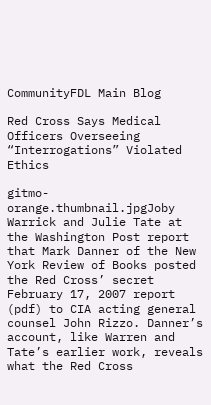CommunityFDL Main Blog

Red Cross Says Medical Officers Overseeing “Interrogations” Violated Ethics

gitmo-orange.thumbnail.jpgJoby Warrick and Julie Tate at the Washington Post report that Mark Danner of the New York Review of Books posted the Red Cross’ secret February 17, 2007 report (pdf) to CIA acting general counsel John Rizzo. Danner’s account, like Warren and Tate’s earlier work, reveals what the Red Cross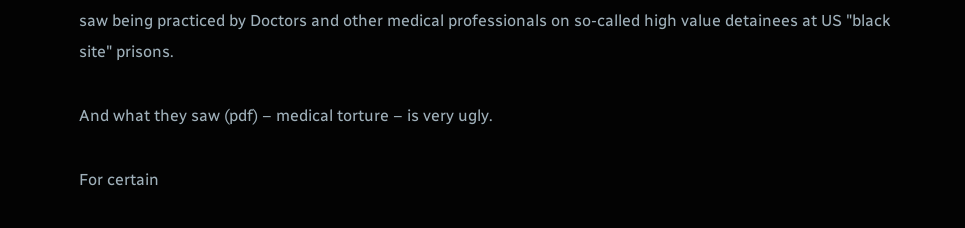saw being practiced by Doctors and other medical professionals on so-called high value detainees at US "black site" prisons.

And what they saw (pdf) – medical torture – is very ugly.

For certain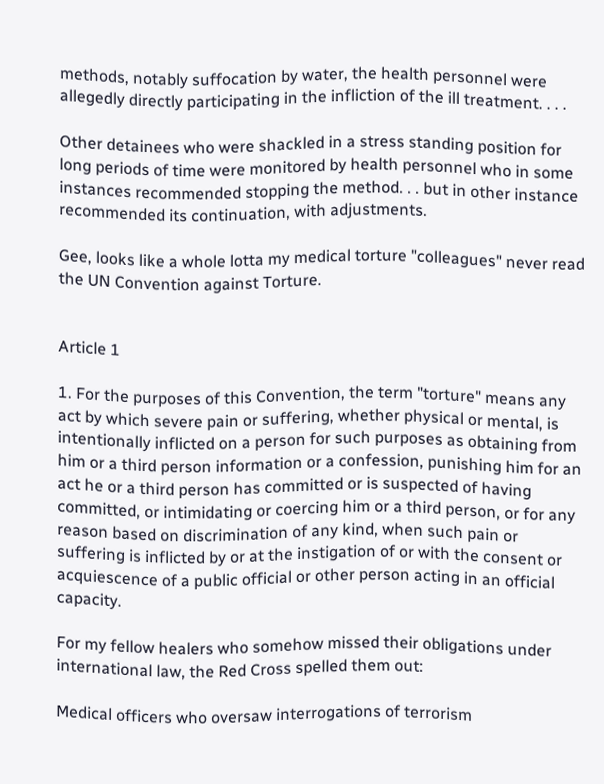methods, notably suffocation by water, the health personnel were allegedly directly participating in the infliction of the ill treatment. . . .

Other detainees who were shackled in a stress standing position for long periods of time were monitored by health personnel who in some instances recommended stopping the method. . . but in other instance recommended its continuation, with adjustments.

Gee, looks like a whole lotta my medical torture "colleagues" never read the UN Convention against Torture.


Article 1

1. For the purposes of this Convention, the term "torture" means any act by which severe pain or suffering, whether physical or mental, is intentionally inflicted on a person for such purposes as obtaining from him or a third person information or a confession, punishing him for an act he or a third person has committed or is suspected of having committed, or intimidating or coercing him or a third person, or for any reason based on discrimination of any kind, when such pain or suffering is inflicted by or at the instigation of or with the consent or acquiescence of a public official or other person acting in an official capacity.

For my fellow healers who somehow missed their obligations under international law, the Red Cross spelled them out:

Medical officers who oversaw interrogations of terrorism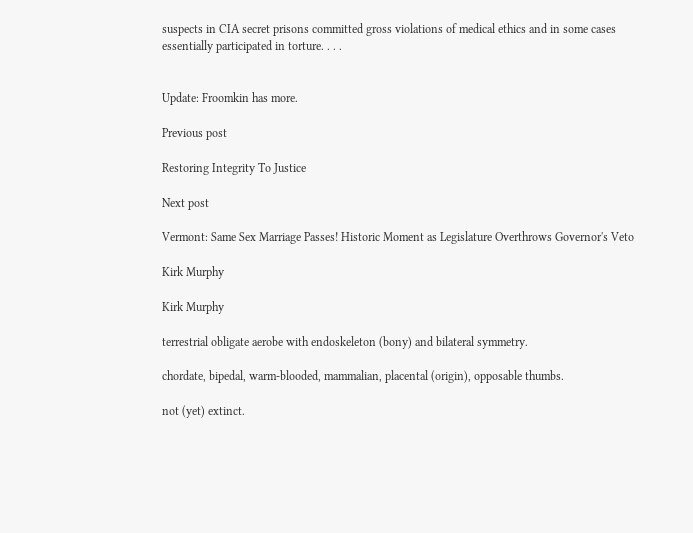suspects in CIA secret prisons committed gross violations of medical ethics and in some cases essentially participated in torture. . . .


Update: Froomkin has more.

Previous post

Restoring Integrity To Justice

Next post

Vermont: Same Sex Marriage Passes! Historic Moment as Legislature Overthrows Governor's Veto

Kirk Murphy

Kirk Murphy

terrestrial obligate aerobe with endoskeleton (bony) and bilateral symmetry.

chordate, bipedal, warm-blooded, mammalian, placental (origin), opposable thumbs.

not (yet) extinct.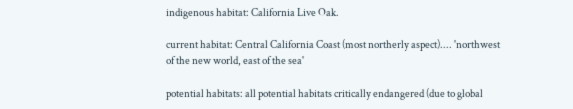indigenous habitat: California Live Oak.

current habitat: Central California Coast (most northerly aspect).... 'northwest of the new world, east of the sea'

potential habitats: all potential habitats critically endangered (due to global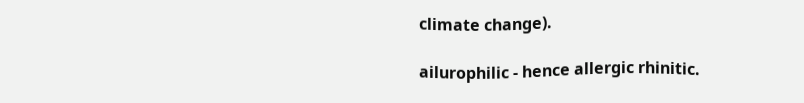climate change).

ailurophilic - hence allergic rhinitic.